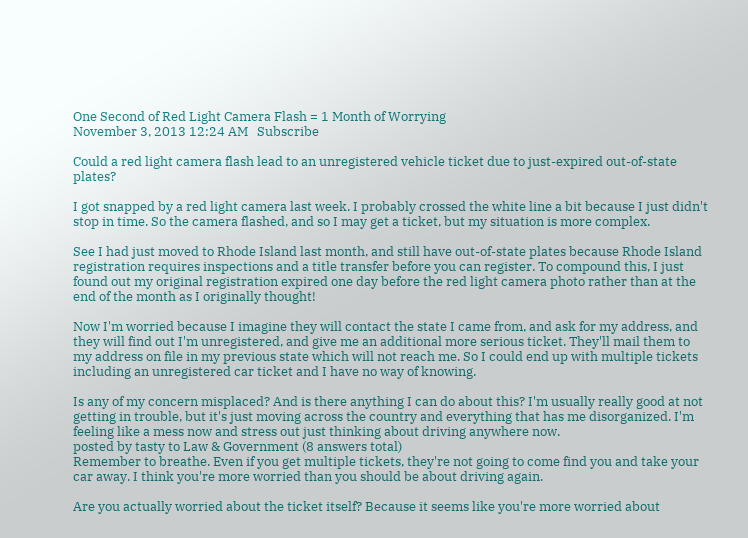One Second of Red Light Camera Flash = 1 Month of Worrying
November 3, 2013 12:24 AM   Subscribe

Could a red light camera flash lead to an unregistered vehicle ticket due to just-expired out-of-state plates?

I got snapped by a red light camera last week. I probably crossed the white line a bit because I just didn't stop in time. So the camera flashed, and so I may get a ticket, but my situation is more complex.

See I had just moved to Rhode Island last month, and still have out-of-state plates because Rhode Island registration requires inspections and a title transfer before you can register. To compound this, I just found out my original registration expired one day before the red light camera photo rather than at the end of the month as I originally thought!

Now I'm worried because I imagine they will contact the state I came from, and ask for my address, and they will find out I'm unregistered, and give me an additional more serious ticket. They'll mail them to my address on file in my previous state which will not reach me. So I could end up with multiple tickets including an unregistered car ticket and I have no way of knowing.

Is any of my concern misplaced? And is there anything I can do about this? I'm usually really good at not getting in trouble, but it's just moving across the country and everything that has me disorganized. I'm feeling like a mess now and stress out just thinking about driving anywhere now.
posted by tasty to Law & Government (8 answers total)
Remember to breathe. Even if you get multiple tickets, they're not going to come find you and take your car away. I think you're more worried than you should be about driving again.

Are you actually worried about the ticket itself? Because it seems like you're more worried about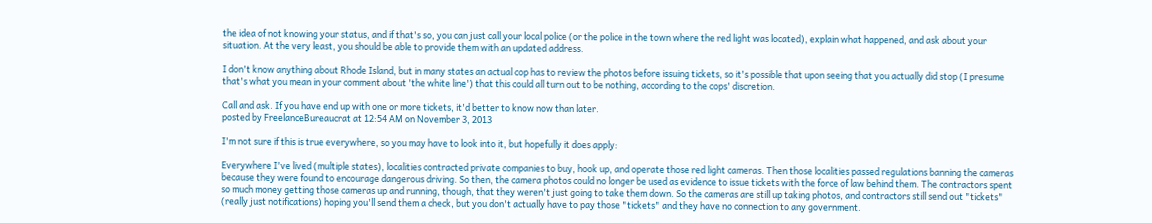the idea of not knowing your status, and if that's so, you can just call your local police (or the police in the town where the red light was located), explain what happened, and ask about your situation. At the very least, you should be able to provide them with an updated address.

I don't know anything about Rhode Island, but in many states an actual cop has to review the photos before issuing tickets, so it's possible that upon seeing that you actually did stop (I presume that's what you mean in your comment about 'the white line') that this could all turn out to be nothing, according to the cops' discretion.

Call and ask. If you have end up with one or more tickets, it'd better to know now than later.
posted by FreelanceBureaucrat at 12:54 AM on November 3, 2013

I'm not sure if this is true everywhere, so you may have to look into it, but hopefully it does apply:

Everywhere I've lived (multiple states), localities contracted private companies to buy, hook up, and operate those red light cameras. Then those localities passed regulations banning the cameras because they were found to encourage dangerous driving. So then, the camera photos could no longer be used as evidence to issue tickets with the force of law behind them. The contractors spent so much money getting those cameras up and running, though, that they weren't just going to take them down. So the cameras are still up taking photos, and contractors still send out "tickets" (really just notifications) hoping you'll send them a check, but you don't actually have to pay those "tickets" and they have no connection to any government.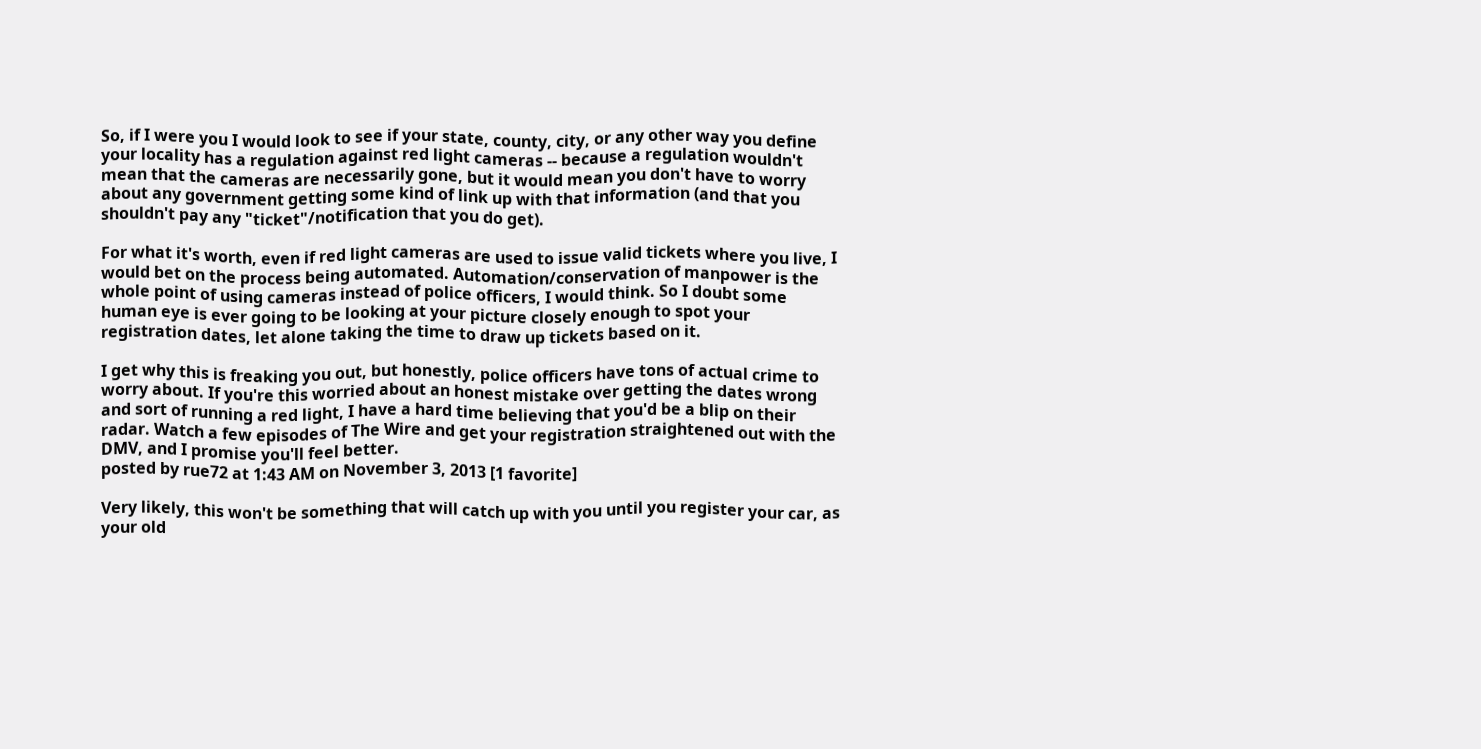So, if I were you I would look to see if your state, county, city, or any other way you define your locality has a regulation against red light cameras -- because a regulation wouldn't mean that the cameras are necessarily gone, but it would mean you don't have to worry about any government getting some kind of link up with that information (and that you shouldn't pay any "ticket"/notification that you do get).

For what it's worth, even if red light cameras are used to issue valid tickets where you live, I would bet on the process being automated. Automation/conservation of manpower is the whole point of using cameras instead of police officers, I would think. So I doubt some human eye is ever going to be looking at your picture closely enough to spot your registration dates, let alone taking the time to draw up tickets based on it.

I get why this is freaking you out, but honestly, police officers have tons of actual crime to worry about. If you're this worried about an honest mistake over getting the dates wrong and sort of running a red light, I have a hard time believing that you'd be a blip on their radar. Watch a few episodes of The Wire and get your registration straightened out with the DMV, and I promise you'll feel better.
posted by rue72 at 1:43 AM on November 3, 2013 [1 favorite]

Very likely, this won't be something that will catch up with you until you register your car, as your old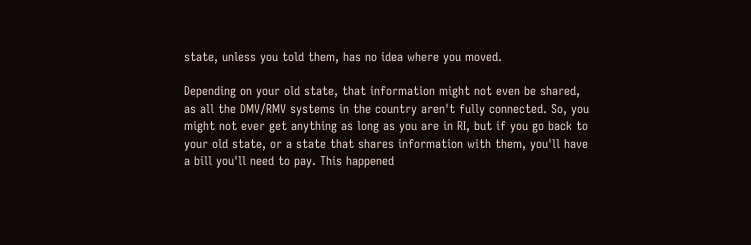state, unless you told them, has no idea where you moved.

Depending on your old state, that information might not even be shared, as all the DMV/RMV systems in the country aren't fully connected. So, you might not ever get anything as long as you are in RI, but if you go back to your old state, or a state that shares information with them, you'll have a bill you'll need to pay. This happened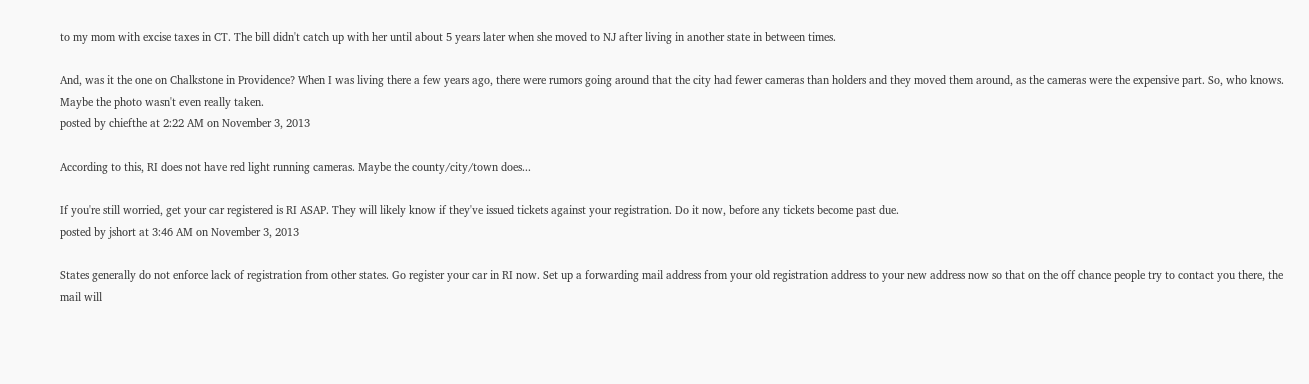to my mom with excise taxes in CT. The bill didn't catch up with her until about 5 years later when she moved to NJ after living in another state in between times.

And, was it the one on Chalkstone in Providence? When I was living there a few years ago, there were rumors going around that the city had fewer cameras than holders and they moved them around, as the cameras were the expensive part. So, who knows. Maybe the photo wasn't even really taken.
posted by chiefthe at 2:22 AM on November 3, 2013

According to this, RI does not have red light running cameras. Maybe the county/city/town does...

If you're still worried, get your car registered is RI ASAP. They will likely know if they've issued tickets against your registration. Do it now, before any tickets become past due.
posted by jshort at 3:46 AM on November 3, 2013

States generally do not enforce lack of registration from other states. Go register your car in RI now. Set up a forwarding mail address from your old registration address to your new address now so that on the off chance people try to contact you there, the mail will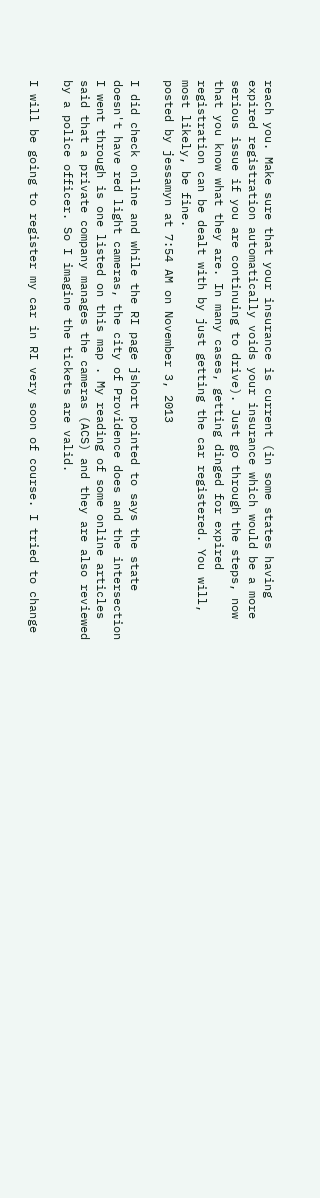reach you. Make sure that your insurance is current (in some states having expired registration automatically voids your insurance which would be a more serious issue if you are continuing to drive). Just go through the steps, now that you know what they are. In many cases, getting dinged for expired registration can be dealt with by just getting the car registered. You will, most likely, be fine.
posted by jessamyn at 7:54 AM on November 3, 2013

I did check online and while the RI page jshort pointed to says the state doesn't have red light cameras, the city of Providence does and the intersection I went through is one listed on this map . My reading of some online articles said that a private company manages the cameras (ACS) and they are also reviewed by a police officer. So I imagine the tickets are valid.

I will be going to register my car in RI very soon of course. I tried to change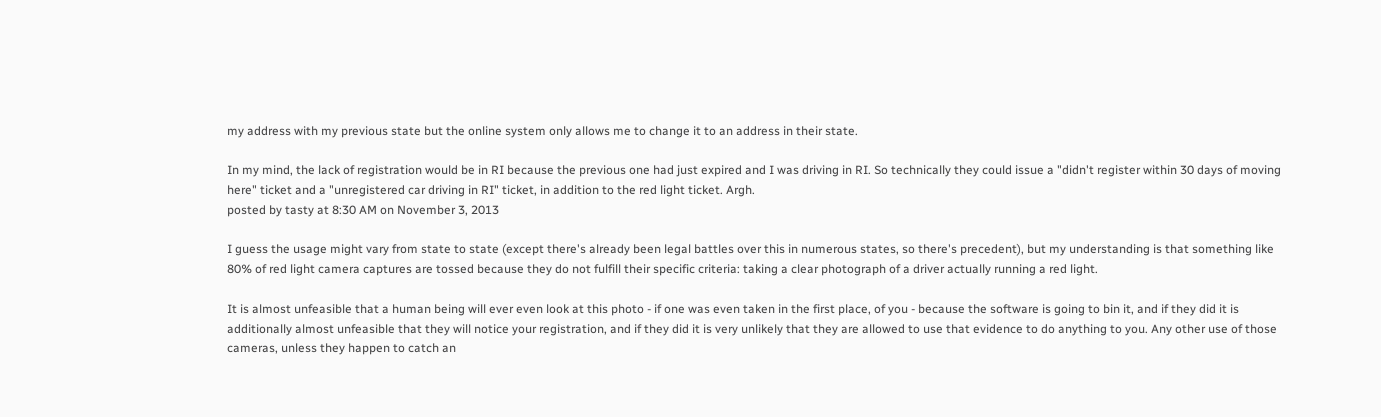my address with my previous state but the online system only allows me to change it to an address in their state.

In my mind, the lack of registration would be in RI because the previous one had just expired and I was driving in RI. So technically they could issue a "didn't register within 30 days of moving here" ticket and a "unregistered car driving in RI" ticket, in addition to the red light ticket. Argh.
posted by tasty at 8:30 AM on November 3, 2013

I guess the usage might vary from state to state (except there's already been legal battles over this in numerous states, so there's precedent), but my understanding is that something like 80% of red light camera captures are tossed because they do not fulfill their specific criteria: taking a clear photograph of a driver actually running a red light.

It is almost unfeasible that a human being will ever even look at this photo - if one was even taken in the first place, of you - because the software is going to bin it, and if they did it is additionally almost unfeasible that they will notice your registration, and if they did it is very unlikely that they are allowed to use that evidence to do anything to you. Any other use of those cameras, unless they happen to catch an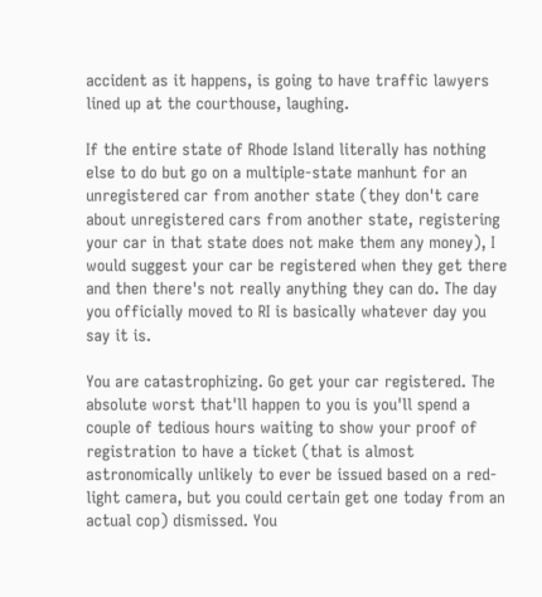accident as it happens, is going to have traffic lawyers lined up at the courthouse, laughing.

If the entire state of Rhode Island literally has nothing else to do but go on a multiple-state manhunt for an unregistered car from another state (they don't care about unregistered cars from another state, registering your car in that state does not make them any money), I would suggest your car be registered when they get there and then there's not really anything they can do. The day you officially moved to RI is basically whatever day you say it is.

You are catastrophizing. Go get your car registered. The absolute worst that'll happen to you is you'll spend a couple of tedious hours waiting to show your proof of registration to have a ticket (that is almost astronomically unlikely to ever be issued based on a red-light camera, but you could certain get one today from an actual cop) dismissed. You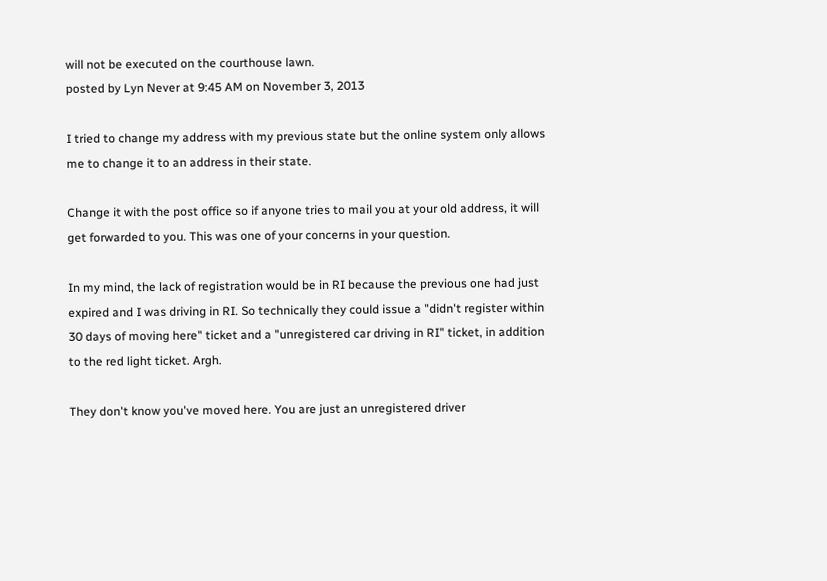will not be executed on the courthouse lawn.
posted by Lyn Never at 9:45 AM on November 3, 2013

I tried to change my address with my previous state but the online system only allows me to change it to an address in their state.

Change it with the post office so if anyone tries to mail you at your old address, it will get forwarded to you. This was one of your concerns in your question.

In my mind, the lack of registration would be in RI because the previous one had just expired and I was driving in RI. So technically they could issue a "didn't register within 30 days of moving here" ticket and a "unregistered car driving in RI" ticket, in addition to the red light ticket. Argh.

They don't know you've moved here. You are just an unregistered driver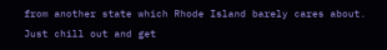from another state which Rhode Island barely cares about. Just chill out and get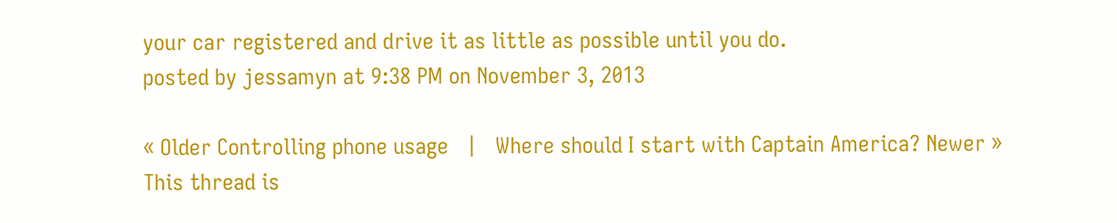your car registered and drive it as little as possible until you do.
posted by jessamyn at 9:38 PM on November 3, 2013

« Older Controlling phone usage   |   Where should I start with Captain America? Newer »
This thread is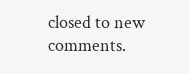closed to new comments.